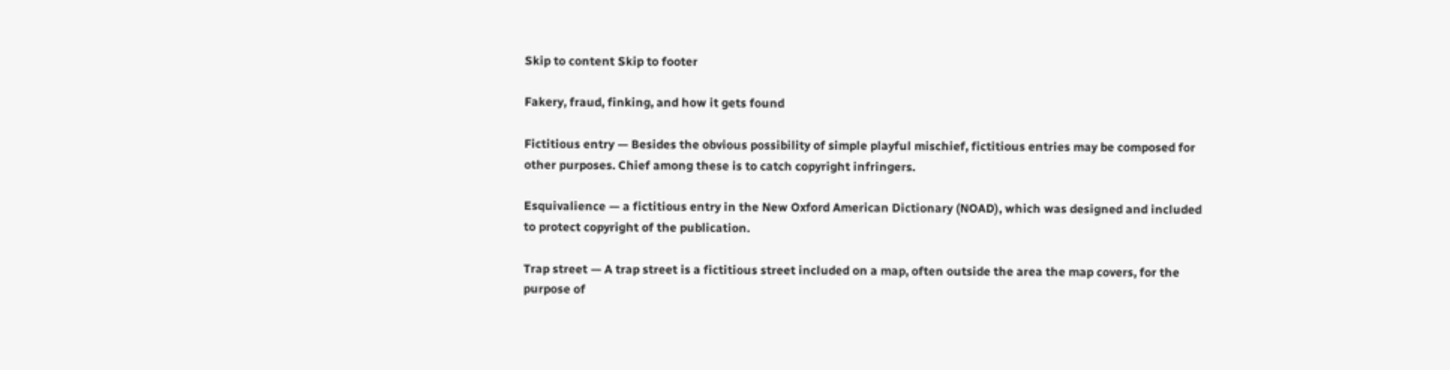Skip to content Skip to footer

Fakery, fraud, finking, and how it gets found

Fictitious entry — Besides the obvious possibility of simple playful mischief, fictitious entries may be composed for other purposes. Chief among these is to catch copyright infringers.

Esquivalience — a fictitious entry in the New Oxford American Dictionary (NOAD), which was designed and included to protect copyright of the publication.

Trap street — A trap street is a fictitious street included on a map, often outside the area the map covers, for the purpose of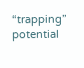“trapping” potential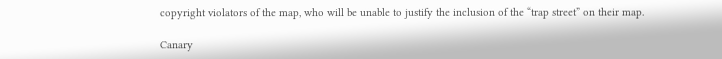copyright violators of the map, who will be unable to justify the inclusion of the “trap street” on their map.

Canary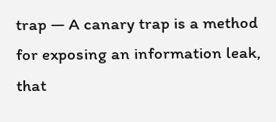trap — A canary trap is a method for exposing an information leak, that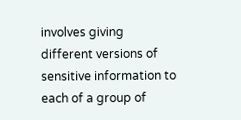involves giving different versions of sensitive information to each of a group of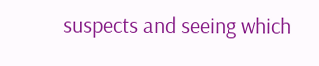suspects and seeing which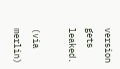version gets leaked.

(via merlin)